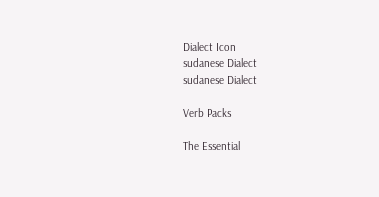Dialect Icon
sudanese Dialect
sudanese Dialect

Verb Packs

The Essential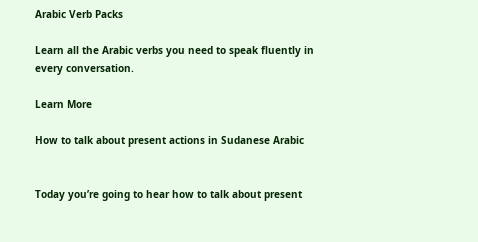Arabic Verb Packs

Learn all the Arabic verbs you need to speak fluently in every conversation.

Learn More

How to talk about present actions in Sudanese Arabic


Today you’re going to hear how to talk about present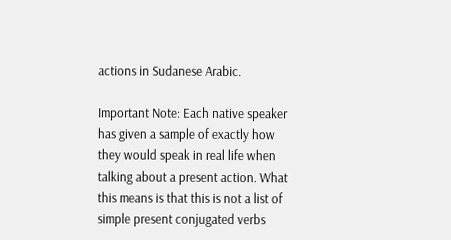actions in Sudanese Arabic.

Important Note: Each native speaker has given a sample of exactly how they would speak in real life when talking about a present action. What this means is that this is not a list of simple present conjugated verbs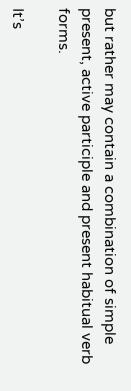but rather may contain a combination of simple present, active participle and present habitual verb forms.

It’s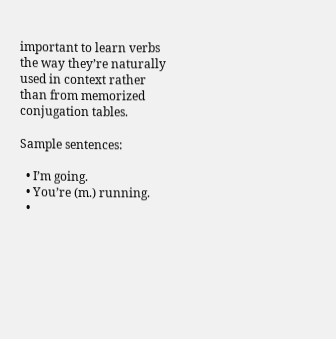important to learn verbs the way they’re naturally used in context rather than from memorized conjugation tables.

Sample sentences:

  • I’m going.
  • You’re (m.) running.
  •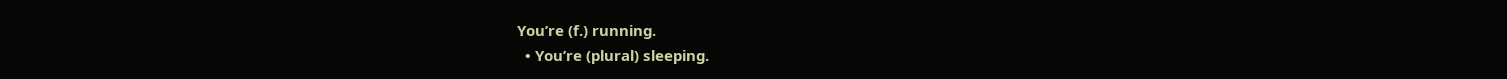You’re (f.) running.
  • You’re (plural) sleeping.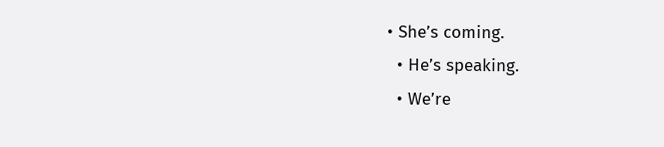• She’s coming.
  • He’s speaking.
  • We’re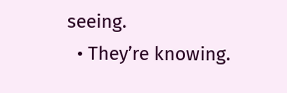seeing.
  • They’re knowing.